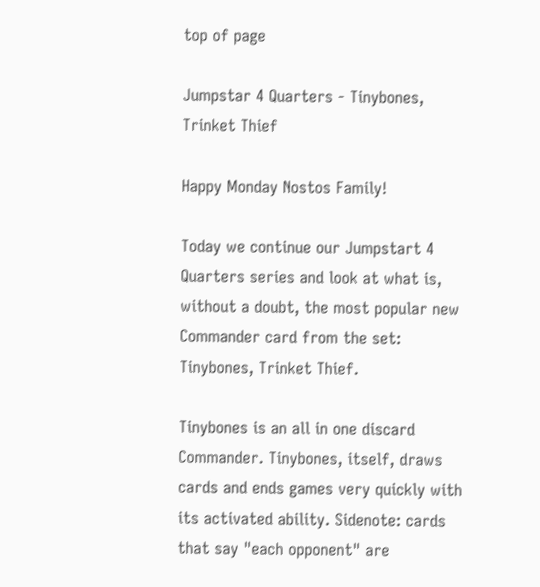top of page

Jumpstar 4 Quarters - Tinybones, Trinket Thief

Happy Monday Nostos Family!

Today we continue our Jumpstart 4 Quarters series and look at what is, without a doubt, the most popular new Commander card from the set: Tinybones, Trinket Thief.

Tinybones is an all in one discard Commander. Tinybones, itself, draws cards and ends games very quickly with its activated ability. Sidenote: cards that say "each opponent" are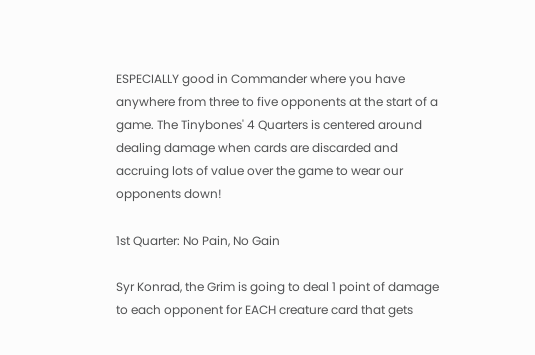ESPECIALLY good in Commander where you have anywhere from three to five opponents at the start of a game. The Tinybones' 4 Quarters is centered around dealing damage when cards are discarded and accruing lots of value over the game to wear our opponents down!

1st Quarter: No Pain, No Gain

Syr Konrad, the Grim is going to deal 1 point of damage to each opponent for EACH creature card that gets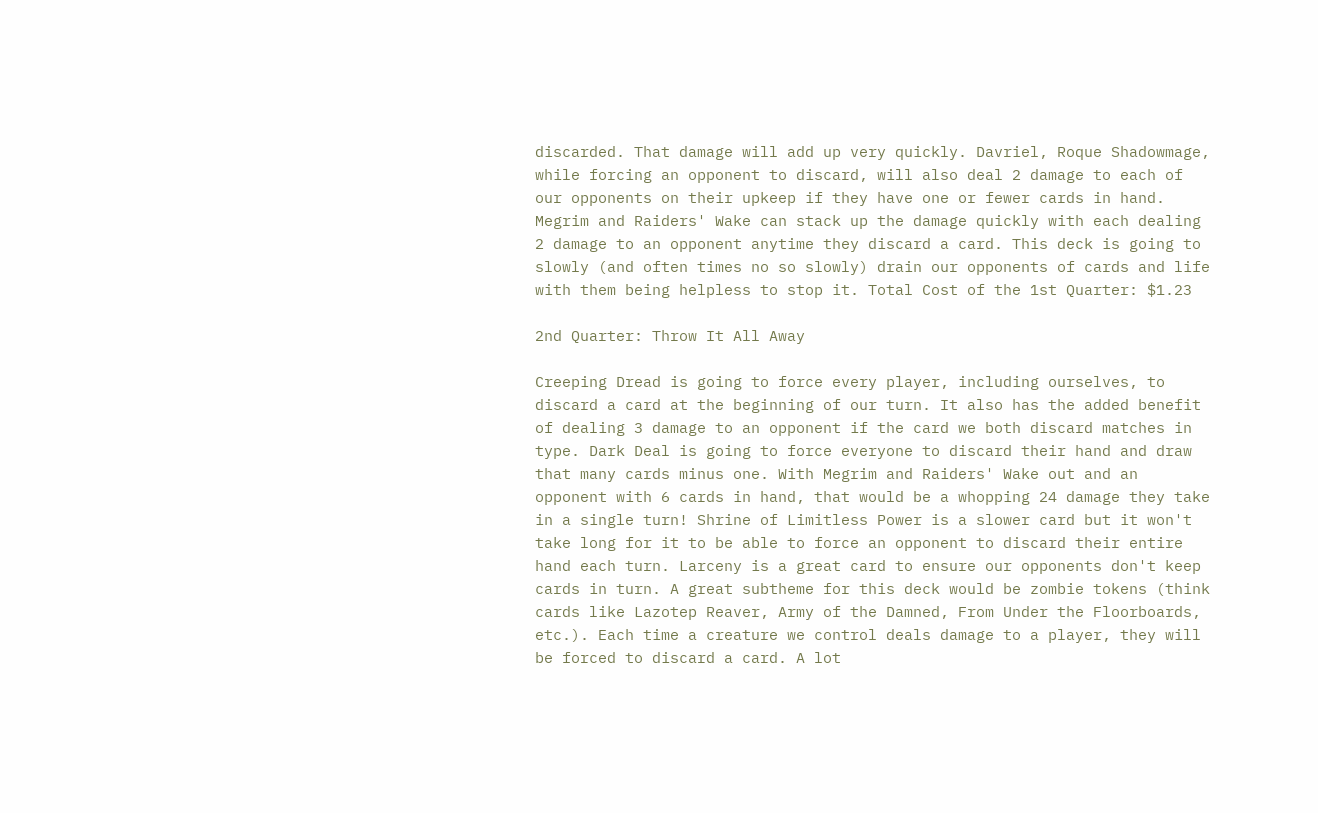discarded. That damage will add up very quickly. Davriel, Roque Shadowmage, while forcing an opponent to discard, will also deal 2 damage to each of our opponents on their upkeep if they have one or fewer cards in hand. Megrim and Raiders' Wake can stack up the damage quickly with each dealing 2 damage to an opponent anytime they discard a card. This deck is going to slowly (and often times no so slowly) drain our opponents of cards and life with them being helpless to stop it. Total Cost of the 1st Quarter: $1.23

2nd Quarter: Throw It All Away

Creeping Dread is going to force every player, including ourselves, to discard a card at the beginning of our turn. It also has the added benefit of dealing 3 damage to an opponent if the card we both discard matches in type. Dark Deal is going to force everyone to discard their hand and draw that many cards minus one. With Megrim and Raiders' Wake out and an opponent with 6 cards in hand, that would be a whopping 24 damage they take in a single turn! Shrine of Limitless Power is a slower card but it won't take long for it to be able to force an opponent to discard their entire hand each turn. Larceny is a great card to ensure our opponents don't keep cards in turn. A great subtheme for this deck would be zombie tokens (think cards like Lazotep Reaver, Army of the Damned, From Under the Floorboards, etc.). Each time a creature we control deals damage to a player, they will be forced to discard a card. A lot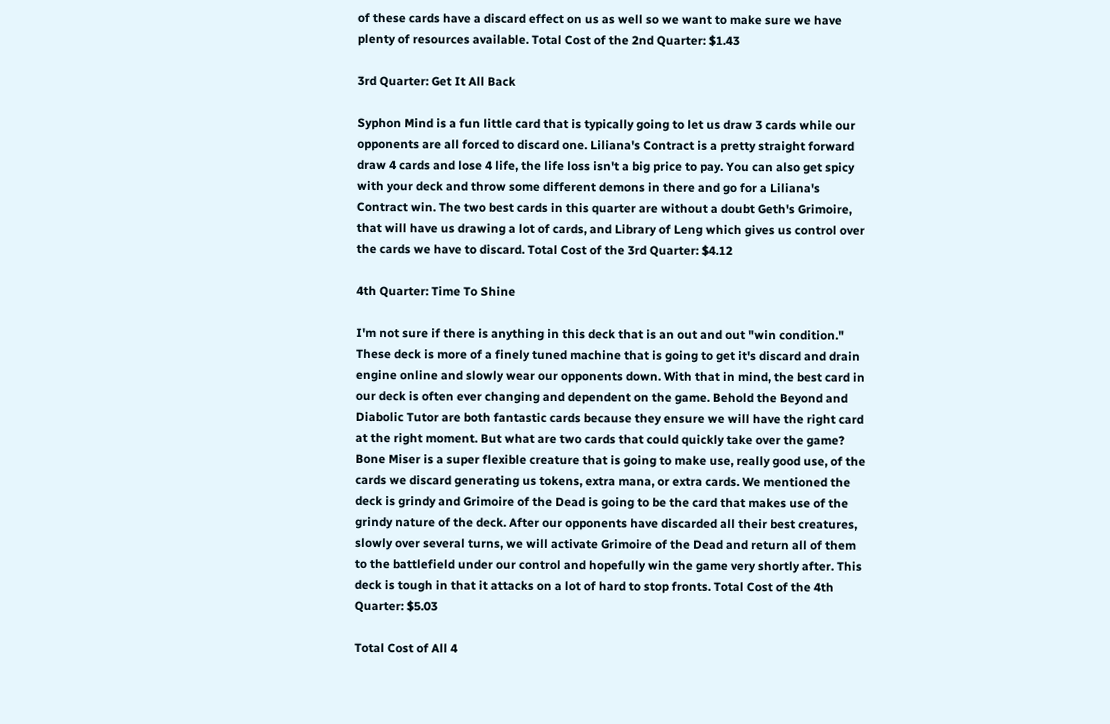of these cards have a discard effect on us as well so we want to make sure we have plenty of resources available. Total Cost of the 2nd Quarter: $1.43

3rd Quarter: Get It All Back

Syphon Mind is a fun little card that is typically going to let us draw 3 cards while our opponents are all forced to discard one. Liliana's Contract is a pretty straight forward draw 4 cards and lose 4 life, the life loss isn't a big price to pay. You can also get spicy with your deck and throw some different demons in there and go for a Liliana's Contract win. The two best cards in this quarter are without a doubt Geth's Grimoire, that will have us drawing a lot of cards, and Library of Leng which gives us control over the cards we have to discard. Total Cost of the 3rd Quarter: $4.12

4th Quarter: Time To Shine

I'm not sure if there is anything in this deck that is an out and out "win condition." These deck is more of a finely tuned machine that is going to get it's discard and drain engine online and slowly wear our opponents down. With that in mind, the best card in our deck is often ever changing and dependent on the game. Behold the Beyond and Diabolic Tutor are both fantastic cards because they ensure we will have the right card at the right moment. But what are two cards that could quickly take over the game? Bone Miser is a super flexible creature that is going to make use, really good use, of the cards we discard generating us tokens, extra mana, or extra cards. We mentioned the deck is grindy and Grimoire of the Dead is going to be the card that makes use of the grindy nature of the deck. After our opponents have discarded all their best creatures, slowly over several turns, we will activate Grimoire of the Dead and return all of them to the battlefield under our control and hopefully win the game very shortly after. This deck is tough in that it attacks on a lot of hard to stop fronts. Total Cost of the 4th Quarter: $5.03

Total Cost of All 4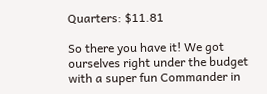Quarters: $11.81

So there you have it! We got ourselves right under the budget with a super fun Commander in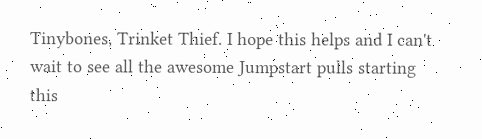Tinybones, Trinket Thief. I hope this helps and I can't wait to see all the awesome Jumpstart pulls starting this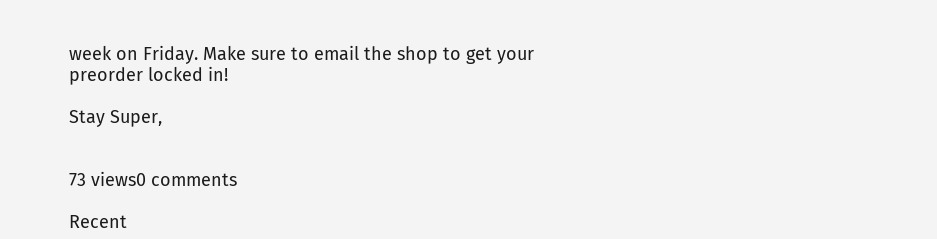week on Friday. Make sure to email the shop to get your preorder locked in!

Stay Super,


73 views0 comments

Recent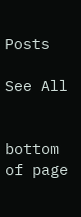Posts

See All


bottom of page